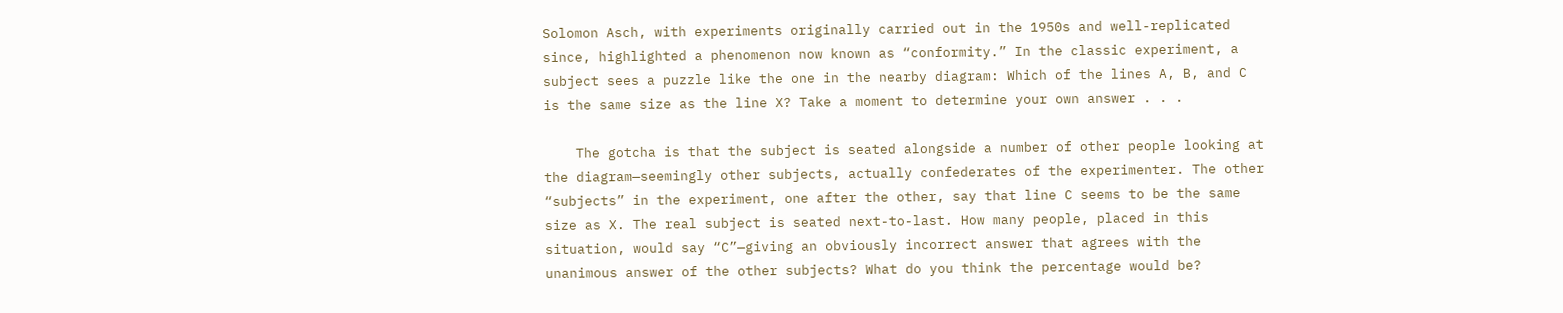Solomon Asch, with experiments originally carried out in the 1950s and well-replicated since, highlighted a phenomenon now known as “conformity.” In the classic experiment, a subject sees a puzzle like the one in the nearby diagram: Which of the lines A, B, and C is the same size as the line X? Take a moment to determine your own answer . . .

    The gotcha is that the subject is seated alongside a number of other people looking at the diagram—seemingly other subjects, actually confederates of the experimenter. The other “subjects” in the experiment, one after the other, say that line C seems to be the same size as X. The real subject is seated next-to-last. How many people, placed in this situation, would say “C”—giving an obviously incorrect answer that agrees with the unanimous answer of the other subjects? What do you think the percentage would be?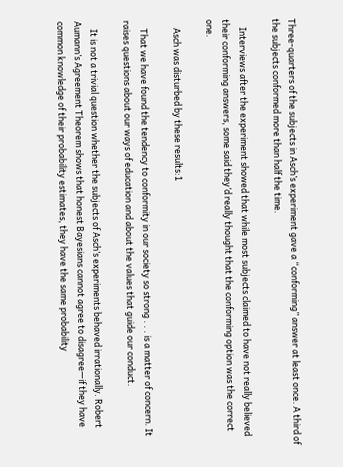Three-quarters of the subjects in Asch’s experiment gave a “conforming” answer at least once. A third of the subjects conformed more than half the time.

    Interviews after the experiment showed that while most subjects claimed to have not really believed their conforming answers, some said they’d really thought that the conforming option was the correct one.

    Asch was disturbed by these results:1

    That we have found the tendency to conformity in our society so strong . . . is a matter of concern. It raises questions about our ways of education and about the values that guide our conduct.

    It is not a trivial question whether the subjects of Asch’s experiments behaved irrationally. Robert Aumann’s Agreement Theorem shows that honest Bayesians cannot agree to disagree—if they have common knowledge of their probability estimates, they have the same probability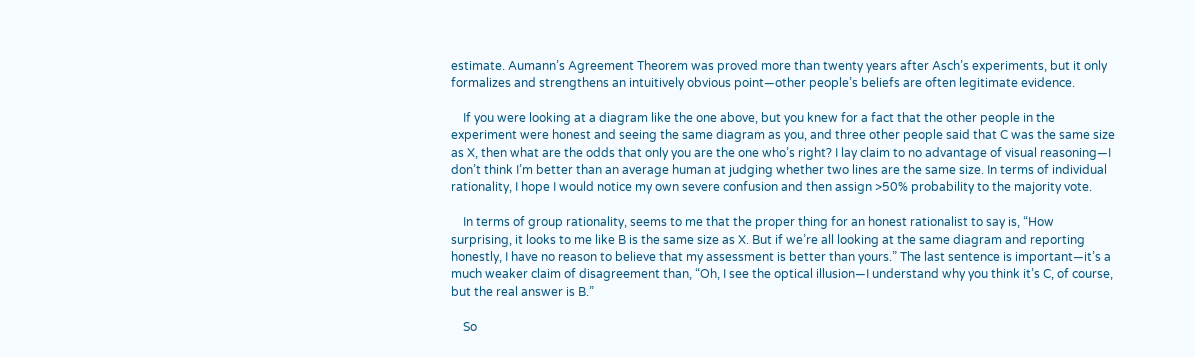estimate. Aumann’s Agreement Theorem was proved more than twenty years after Asch’s experiments, but it only formalizes and strengthens an intuitively obvious point—other people’s beliefs are often legitimate evidence.

    If you were looking at a diagram like the one above, but you knew for a fact that the other people in the experiment were honest and seeing the same diagram as you, and three other people said that C was the same size as X, then what are the odds that only you are the one who’s right? I lay claim to no advantage of visual reasoning—I don’t think I’m better than an average human at judging whether two lines are the same size. In terms of individual rationality, I hope I would notice my own severe confusion and then assign >50% probability to the majority vote.

    In terms of group rationality, seems to me that the proper thing for an honest rationalist to say is, “How surprising, it looks to me like B is the same size as X. But if we’re all looking at the same diagram and reporting honestly, I have no reason to believe that my assessment is better than yours.” The last sentence is important—it’s a much weaker claim of disagreement than, “Oh, I see the optical illusion—I understand why you think it’s C, of course, but the real answer is B.”

    So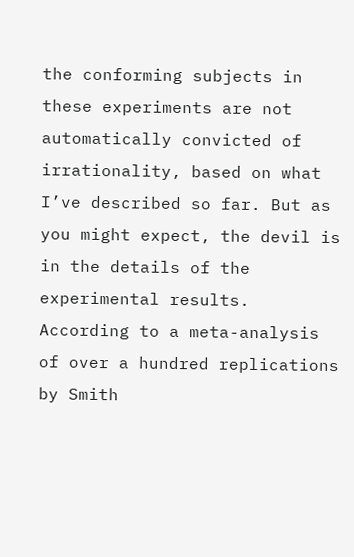the conforming subjects in these experiments are not automatically convicted of irrationality, based on what I’ve described so far. But as you might expect, the devil is in the details of the experimental results. According to a meta-analysis of over a hundred replications by Smith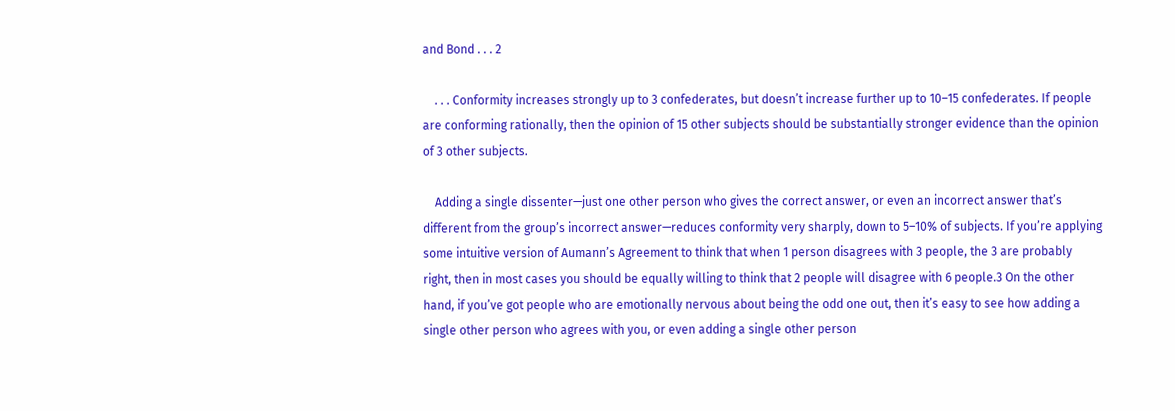and Bond . . . 2

    . . . Conformity increases strongly up to 3 confederates, but doesn’t increase further up to 10–15 confederates. If people are conforming rationally, then the opinion of 15 other subjects should be substantially stronger evidence than the opinion of 3 other subjects.

    Adding a single dissenter—just one other person who gives the correct answer, or even an incorrect answer that’s different from the group’s incorrect answer—reduces conformity very sharply, down to 5–10% of subjects. If you’re applying some intuitive version of Aumann’s Agreement to think that when 1 person disagrees with 3 people, the 3 are probably right, then in most cases you should be equally willing to think that 2 people will disagree with 6 people.3 On the other hand, if you’ve got people who are emotionally nervous about being the odd one out, then it’s easy to see how adding a single other person who agrees with you, or even adding a single other person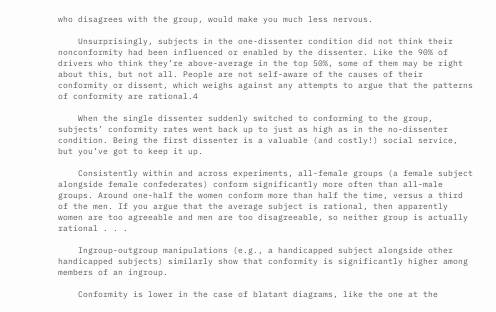who disagrees with the group, would make you much less nervous.

    Unsurprisingly, subjects in the one-dissenter condition did not think their nonconformity had been influenced or enabled by the dissenter. Like the 90% of drivers who think they’re above-average in the top 50%, some of them may be right about this, but not all. People are not self-aware of the causes of their conformity or dissent, which weighs against any attempts to argue that the patterns of conformity are rational.4

    When the single dissenter suddenly switched to conforming to the group, subjects’ conformity rates went back up to just as high as in the no-dissenter condition. Being the first dissenter is a valuable (and costly!) social service, but you’ve got to keep it up.

    Consistently within and across experiments, all-female groups (a female subject alongside female confederates) conform significantly more often than all-male groups. Around one-half the women conform more than half the time, versus a third of the men. If you argue that the average subject is rational, then apparently women are too agreeable and men are too disagreeable, so neither group is actually rational . . .

    Ingroup-outgroup manipulations (e.g., a handicapped subject alongside other handicapped subjects) similarly show that conformity is significantly higher among members of an ingroup.

    Conformity is lower in the case of blatant diagrams, like the one at the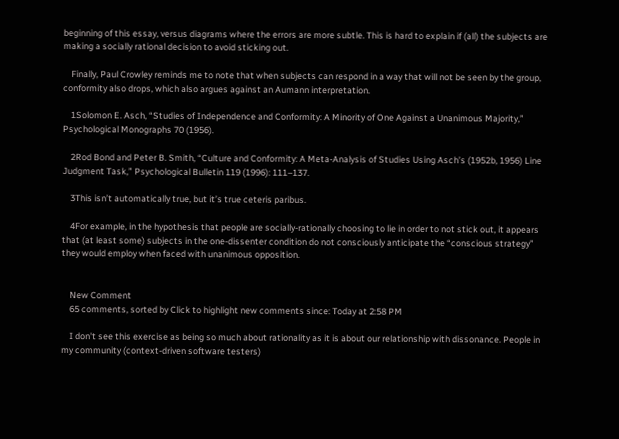beginning of this essay, versus diagrams where the errors are more subtle. This is hard to explain if (all) the subjects are making a socially rational decision to avoid sticking out.

    Finally, Paul Crowley reminds me to note that when subjects can respond in a way that will not be seen by the group, conformity also drops, which also argues against an Aumann interpretation.

    1Solomon E. Asch, “Studies of Independence and Conformity: A Minority of One Against a Unanimous Majority,” Psychological Monographs 70 (1956).

    2Rod Bond and Peter B. Smith, “Culture and Conformity: A Meta-Analysis of Studies Using Asch’s (1952b, 1956) Line Judgment Task,” Psychological Bulletin 119 (1996): 111–137.

    3This isn’t automatically true, but it’s true ceteris paribus.

    4For example, in the hypothesis that people are socially-rationally choosing to lie in order to not stick out, it appears that (at least some) subjects in the one-dissenter condition do not consciously anticipate the “conscious strategy” they would employ when faced with unanimous opposition.


    New Comment
    65 comments, sorted by Click to highlight new comments since: Today at 2:58 PM

    I don't see this exercise as being so much about rationality as it is about our relationship with dissonance. People in my community (context-driven software testers)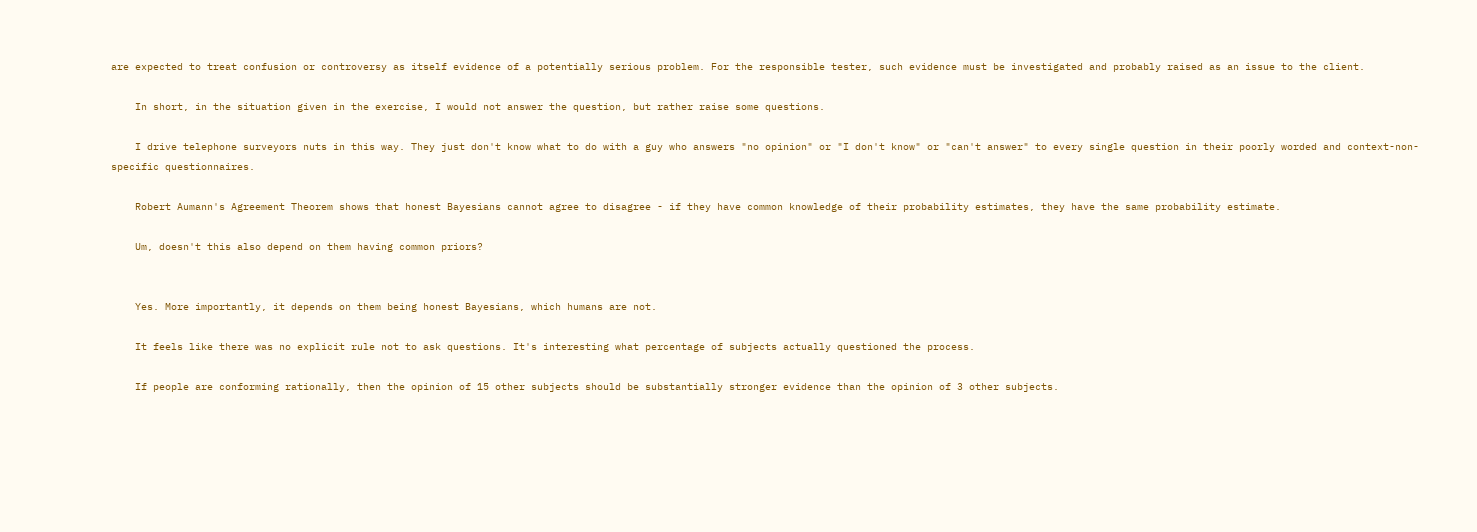are expected to treat confusion or controversy as itself evidence of a potentially serious problem. For the responsible tester, such evidence must be investigated and probably raised as an issue to the client.

    In short, in the situation given in the exercise, I would not answer the question, but rather raise some questions.

    I drive telephone surveyors nuts in this way. They just don't know what to do with a guy who answers "no opinion" or "I don't know" or "can't answer" to every single question in their poorly worded and context-non-specific questionnaires.

    Robert Aumann's Agreement Theorem shows that honest Bayesians cannot agree to disagree - if they have common knowledge of their probability estimates, they have the same probability estimate.

    Um, doesn't this also depend on them having common priors?


    Yes. More importantly, it depends on them being honest Bayesians, which humans are not.

    It feels like there was no explicit rule not to ask questions. It's interesting what percentage of subjects actually questioned the process.

    If people are conforming rationally, then the opinion of 15 other subjects should be substantially stronger evidence than the opinion of 3 other subjects.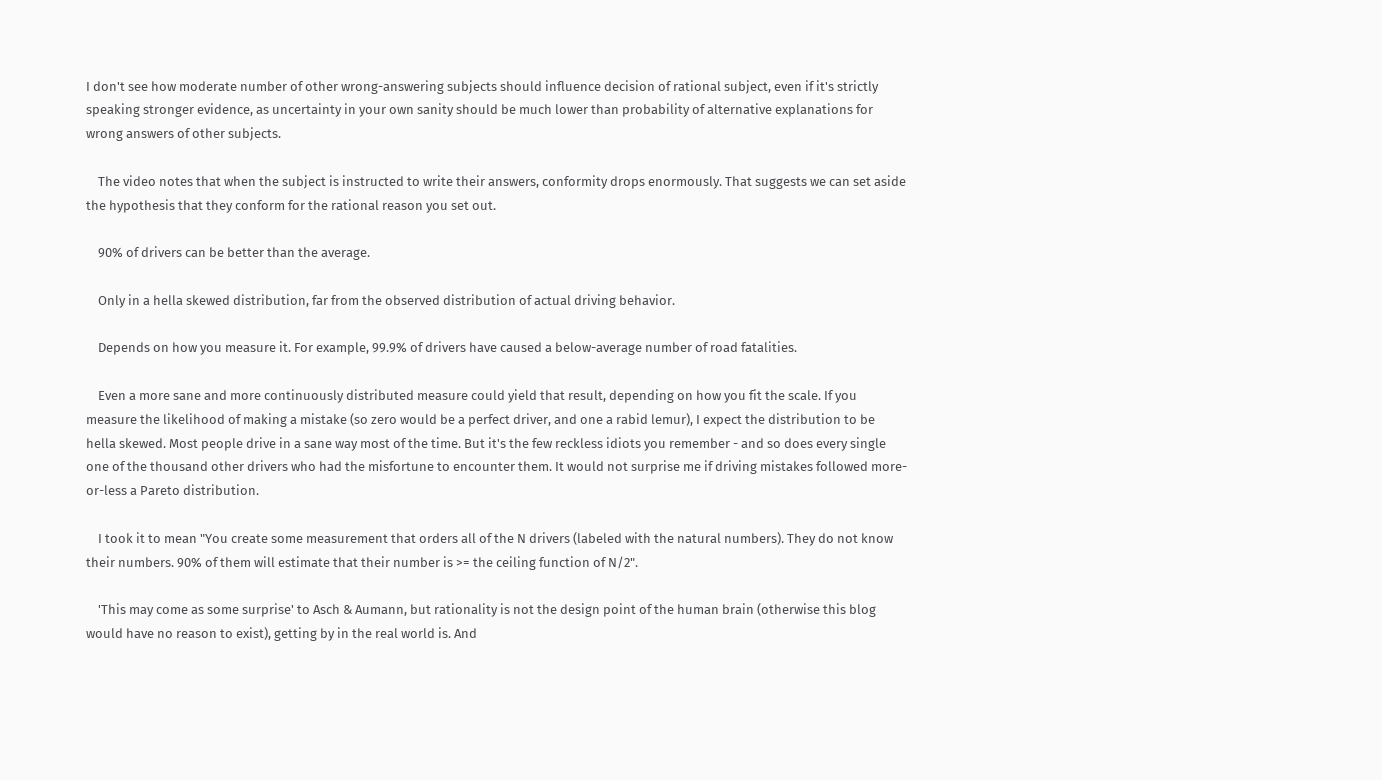I don't see how moderate number of other wrong-answering subjects should influence decision of rational subject, even if it's strictly speaking stronger evidence, as uncertainty in your own sanity should be much lower than probability of alternative explanations for wrong answers of other subjects.

    The video notes that when the subject is instructed to write their answers, conformity drops enormously. That suggests we can set aside the hypothesis that they conform for the rational reason you set out.

    90% of drivers can be better than the average.

    Only in a hella skewed distribution, far from the observed distribution of actual driving behavior.

    Depends on how you measure it. For example, 99.9% of drivers have caused a below-average number of road fatalities.

    Even a more sane and more continuously distributed measure could yield that result, depending on how you fit the scale. If you measure the likelihood of making a mistake (so zero would be a perfect driver, and one a rabid lemur), I expect the distribution to be hella skewed. Most people drive in a sane way most of the time. But it's the few reckless idiots you remember - and so does every single one of the thousand other drivers who had the misfortune to encounter them. It would not surprise me if driving mistakes followed more-or-less a Pareto distribution.

    I took it to mean "You create some measurement that orders all of the N drivers (labeled with the natural numbers). They do not know their numbers. 90% of them will estimate that their number is >= the ceiling function of N/2".

    'This may come as some surprise' to Asch & Aumann, but rationality is not the design point of the human brain (otherwise this blog would have no reason to exist), getting by in the real world is. And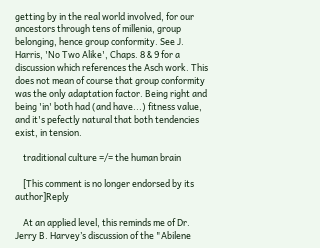getting by in the real world involved, for our ancestors through tens of millenia, group belonging, hence group conformity. See J. Harris, 'No Two Alike', Chaps. 8 & 9 for a discussion which references the Asch work. This does not mean of course that group conformity was the only adaptation factor. Being right and being 'in' both had (and have...) fitness value, and it's pefectly natural that both tendencies exist, in tension.

    traditional culture =/= the human brain

    [This comment is no longer endorsed by its author]Reply

    At an applied level, this reminds me of Dr. Jerry B. Harvey’s discussion of the "Abilene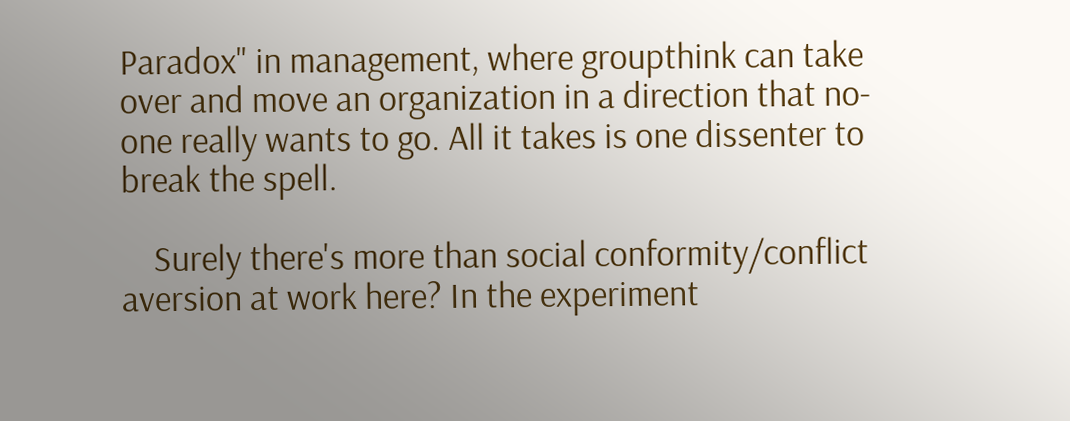Paradox" in management, where groupthink can take over and move an organization in a direction that no-one really wants to go. All it takes is one dissenter to break the spell.

    Surely there's more than social conformity/conflict aversion at work here? In the experiment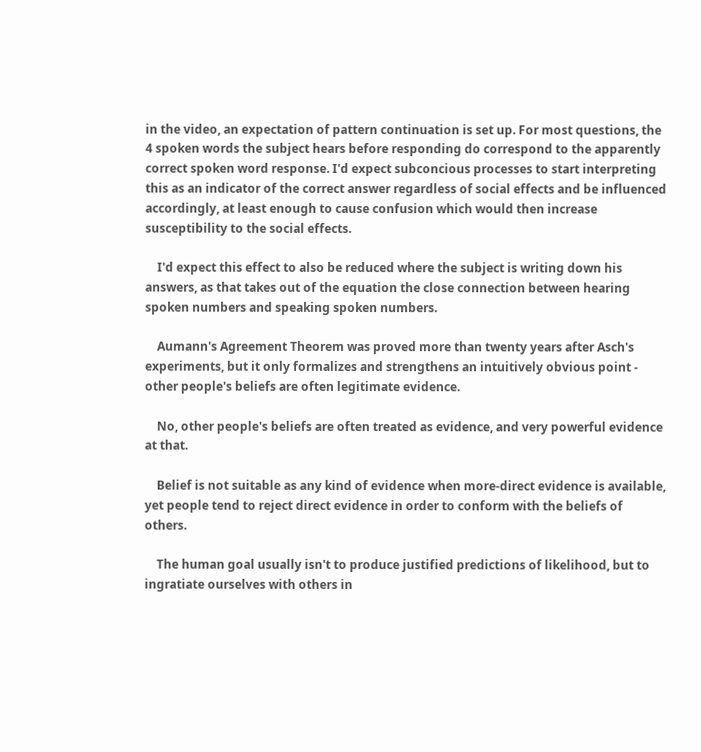in the video, an expectation of pattern continuation is set up. For most questions, the 4 spoken words the subject hears before responding do correspond to the apparently correct spoken word response. I'd expect subconcious processes to start interpreting this as an indicator of the correct answer regardless of social effects and be influenced accordingly, at least enough to cause confusion which would then increase susceptibility to the social effects.

    I'd expect this effect to also be reduced where the subject is writing down his answers, as that takes out of the equation the close connection between hearing spoken numbers and speaking spoken numbers.

    Aumann's Agreement Theorem was proved more than twenty years after Asch's experiments, but it only formalizes and strengthens an intuitively obvious point - other people's beliefs are often legitimate evidence.

    No, other people's beliefs are often treated as evidence, and very powerful evidence at that.

    Belief is not suitable as any kind of evidence when more-direct evidence is available, yet people tend to reject direct evidence in order to conform with the beliefs of others.

    The human goal usually isn't to produce justified predictions of likelihood, but to ingratiate ourselves with others in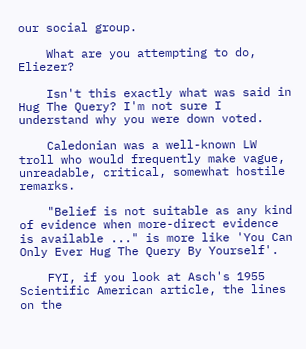our social group.

    What are you attempting to do, Eliezer?

    Isn't this exactly what was said in Hug The Query? I'm not sure I understand why you were down voted.

    Caledonian was a well-known LW troll who would frequently make vague, unreadable, critical, somewhat hostile remarks.

    "Belief is not suitable as any kind of evidence when more-direct evidence is available ..." is more like 'You Can Only Ever Hug The Query By Yourself'.

    FYI, if you look at Asch's 1955 Scientific American article, the lines on the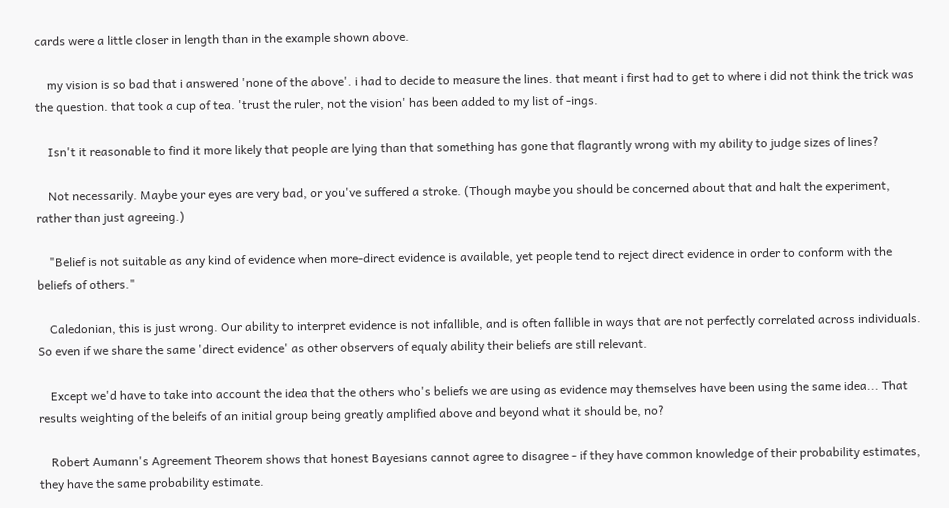cards were a little closer in length than in the example shown above.

    my vision is so bad that i answered 'none of the above'. i had to decide to measure the lines. that meant i first had to get to where i did not think the trick was the question. that took a cup of tea. 'trust the ruler, not the vision' has been added to my list of -ings.

    Isn't it reasonable to find it more likely that people are lying than that something has gone that flagrantly wrong with my ability to judge sizes of lines?

    Not necessarily. Maybe your eyes are very bad, or you've suffered a stroke. (Though maybe you should be concerned about that and halt the experiment, rather than just agreeing.)

    "Belief is not suitable as any kind of evidence when more-direct evidence is available, yet people tend to reject direct evidence in order to conform with the beliefs of others."

    Caledonian, this is just wrong. Our ability to interpret evidence is not infallible, and is often fallible in ways that are not perfectly correlated across individuals. So even if we share the same 'direct evidence' as other observers of equaly ability their beliefs are still relevant.

    Except we'd have to take into account the idea that the others who's beliefs we are using as evidence may themselves have been using the same idea... That results weighting of the beleifs of an initial group being greatly amplified above and beyond what it should be, no?

    Robert Aumann's Agreement Theorem shows that honest Bayesians cannot agree to disagree - if they have common knowledge of their probability estimates, they have the same probability estimate.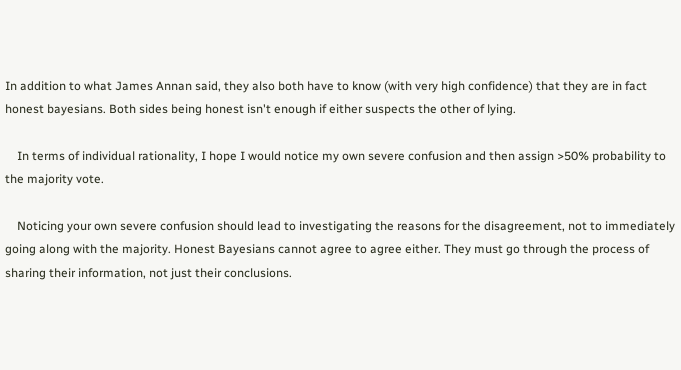In addition to what James Annan said, they also both have to know (with very high confidence) that they are in fact honest bayesians. Both sides being honest isn't enough if either suspects the other of lying.

    In terms of individual rationality, I hope I would notice my own severe confusion and then assign >50% probability to the majority vote.

    Noticing your own severe confusion should lead to investigating the reasons for the disagreement, not to immediately going along with the majority. Honest Bayesians cannot agree to agree either. They must go through the process of sharing their information, not just their conclusions.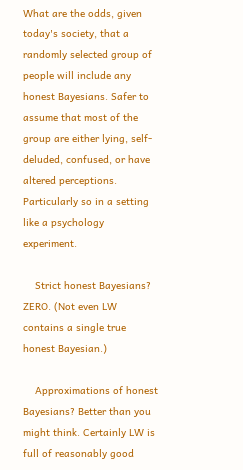What are the odds, given today's society, that a randomly selected group of people will include any honest Bayesians. Safer to assume that most of the group are either lying, self-deluded, confused, or have altered perceptions. Particularly so in a setting like a psychology experiment.

    Strict honest Bayesians? ZERO. (Not even LW contains a single true honest Bayesian.)

    Approximations of honest Bayesians? Better than you might think. Certainly LW is full of reasonably good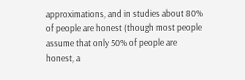approximations, and in studies about 80% of people are honest (though most people assume that only 50% of people are honest, a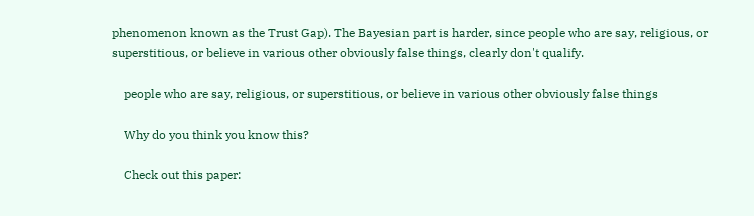phenomenon known as the Trust Gap). The Bayesian part is harder, since people who are say, religious, or superstitious, or believe in various other obviously false things, clearly don't qualify.

    people who are say, religious, or superstitious, or believe in various other obviously false things

    Why do you think you know this?

    Check out this paper: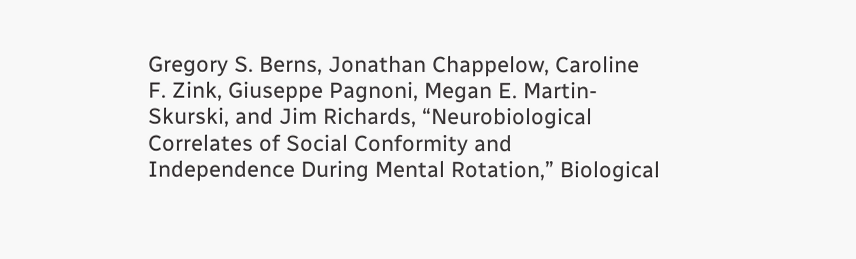Gregory S. Berns, Jonathan Chappelow, Caroline F. Zink, Giuseppe Pagnoni, Megan E. Martin-Skurski, and Jim Richards, “Neurobiological Correlates of Social Conformity and Independence During Mental Rotation,” Biological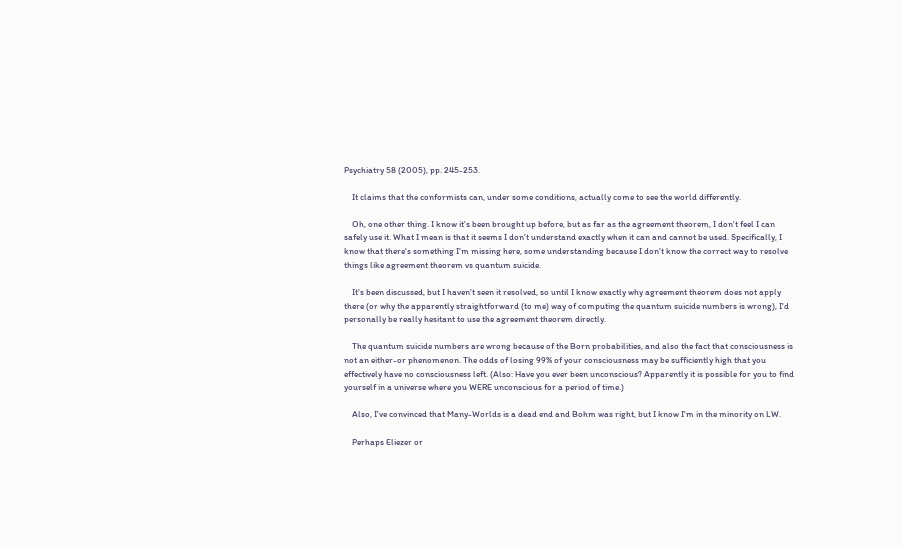Psychiatry 58 (2005), pp. 245-253.

    It claims that the conformists can, under some conditions, actually come to see the world differently.

    Oh, one other thing. I know it's been brought up before, but as far as the agreement theorem, I don't feel I can safely use it. What I mean is that it seems I don't understand exactly when it can and cannot be used. Specifically, I know that there's something I'm missing here, some understanding because I don't know the correct way to resolve things like agreement theorem vs quantum suicide.

    It's been discussed, but I haven't seen it resolved, so until I know exactly why agreement theorem does not apply there (or why the apparently straightforward (to me) way of computing the quantum suicide numbers is wrong), I'd personally be really hesitant to use the agreement theorem directly.

    The quantum suicide numbers are wrong because of the Born probabilities, and also the fact that consciousness is not an either-or phenomenon. The odds of losing 99% of your consciousness may be sufficiently high that you effectively have no consciousness left. (Also: Have you ever been unconscious? Apparently it is possible for you to find yourself in a universe where you WERE unconscious for a period of time.)

    Also, I've convinced that Many-Worlds is a dead end and Bohm was right, but I know I'm in the minority on LW.

    Perhaps Eliezer or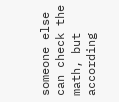someone else can check the math, but according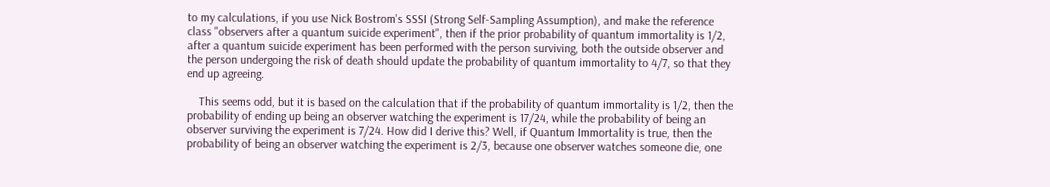to my calculations, if you use Nick Bostrom's SSSI (Strong Self-Sampling Assumption), and make the reference class "observers after a quantum suicide experiment", then if the prior probability of quantum immortality is 1/2, after a quantum suicide experiment has been performed with the person surviving, both the outside observer and the person undergoing the risk of death should update the probability of quantum immortality to 4/7, so that they end up agreeing.

    This seems odd, but it is based on the calculation that if the probability of quantum immortality is 1/2, then the probability of ending up being an observer watching the experiment is 17/24, while the probability of being an observer surviving the experiment is 7/24. How did I derive this? Well, if Quantum Immortality is true, then the probability of being an observer watching the experiment is 2/3, because one observer watches someone die, one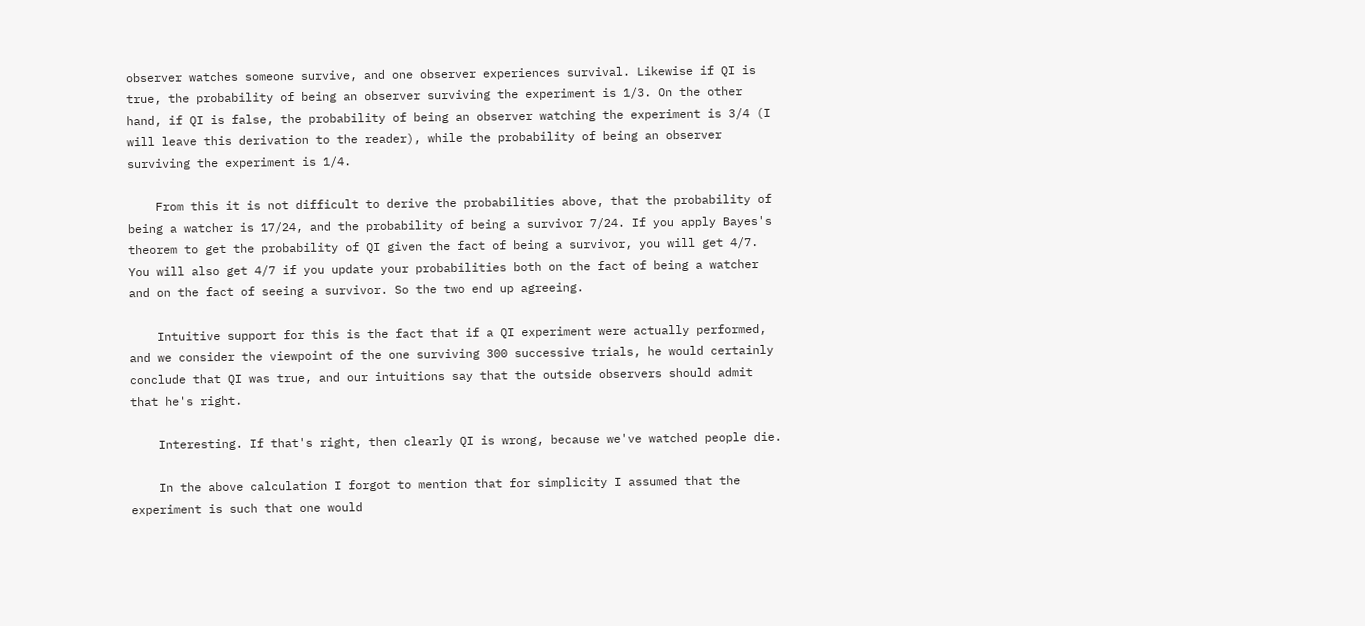observer watches someone survive, and one observer experiences survival. Likewise if QI is true, the probability of being an observer surviving the experiment is 1/3. On the other hand, if QI is false, the probability of being an observer watching the experiment is 3/4 (I will leave this derivation to the reader), while the probability of being an observer surviving the experiment is 1/4.

    From this it is not difficult to derive the probabilities above, that the probability of being a watcher is 17/24, and the probability of being a survivor 7/24. If you apply Bayes's theorem to get the probability of QI given the fact of being a survivor, you will get 4/7. You will also get 4/7 if you update your probabilities both on the fact of being a watcher and on the fact of seeing a survivor. So the two end up agreeing.

    Intuitive support for this is the fact that if a QI experiment were actually performed, and we consider the viewpoint of the one surviving 300 successive trials, he would certainly conclude that QI was true, and our intuitions say that the outside observers should admit that he's right.

    Interesting. If that's right, then clearly QI is wrong, because we've watched people die.

    In the above calculation I forgot to mention that for simplicity I assumed that the experiment is such that one would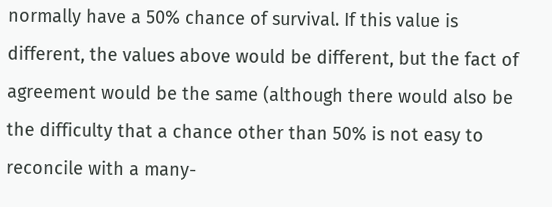normally have a 50% chance of survival. If this value is different, the values above would be different, but the fact of agreement would be the same (although there would also be the difficulty that a chance other than 50% is not easy to reconcile with a many-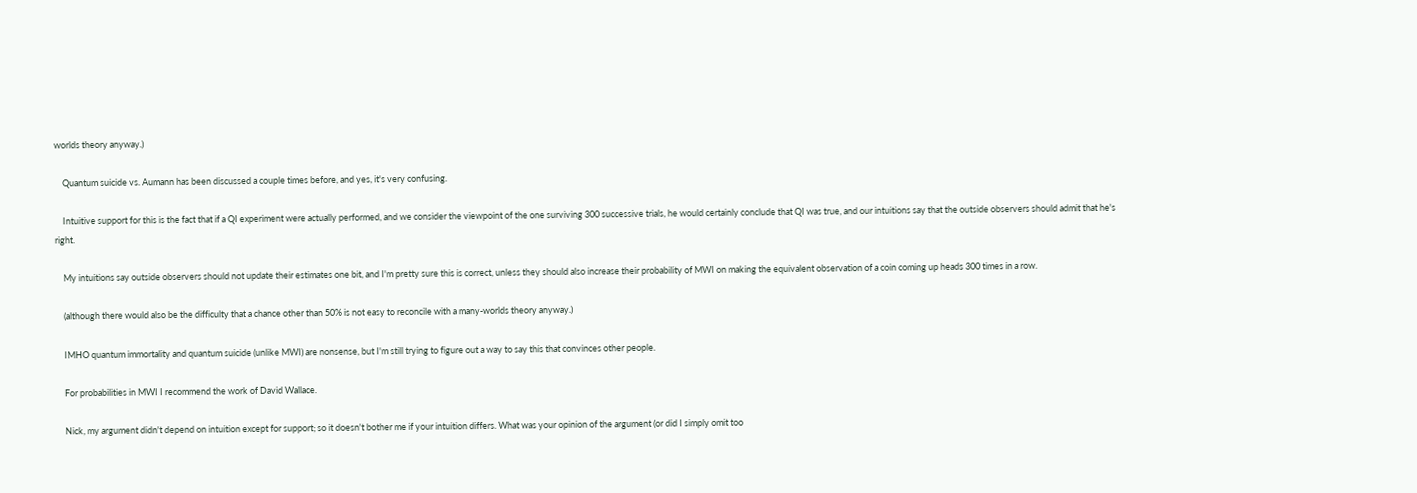worlds theory anyway.)

    Quantum suicide vs. Aumann has been discussed a couple times before, and yes, it's very confusing.

    Intuitive support for this is the fact that if a QI experiment were actually performed, and we consider the viewpoint of the one surviving 300 successive trials, he would certainly conclude that QI was true, and our intuitions say that the outside observers should admit that he's right.

    My intuitions say outside observers should not update their estimates one bit, and I'm pretty sure this is correct, unless they should also increase their probability of MWI on making the equivalent observation of a coin coming up heads 300 times in a row.

    (although there would also be the difficulty that a chance other than 50% is not easy to reconcile with a many-worlds theory anyway.)

    IMHO quantum immortality and quantum suicide (unlike MWI) are nonsense, but I'm still trying to figure out a way to say this that convinces other people.

    For probabilities in MWI I recommend the work of David Wallace.

    Nick, my argument didn't depend on intuition except for support; so it doesn't bother me if your intuition differs. What was your opinion of the argument (or did I simply omit too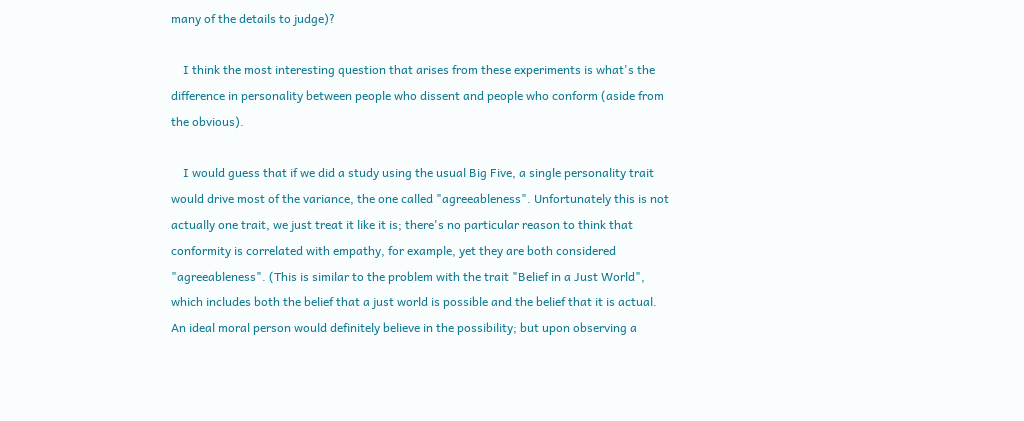many of the details to judge)?

    I think the most interesting question that arises from these experiments is what's the difference in personality between people who dissent and people who conform (aside from the obvious).

    I would guess that if we did a study using the usual Big Five, a single personality trait would drive most of the variance, the one called "agreeableness". Unfortunately this is not actually one trait, we just treat it like it is; there's no particular reason to think that conformity is correlated with empathy, for example, yet they are both considered "agreeableness". (This is similar to the problem with the trait "Belief in a Just World", which includes both the belief that a just world is possible and the belief that it is actual. An ideal moral person would definitely believe in the possibility; but upon observing a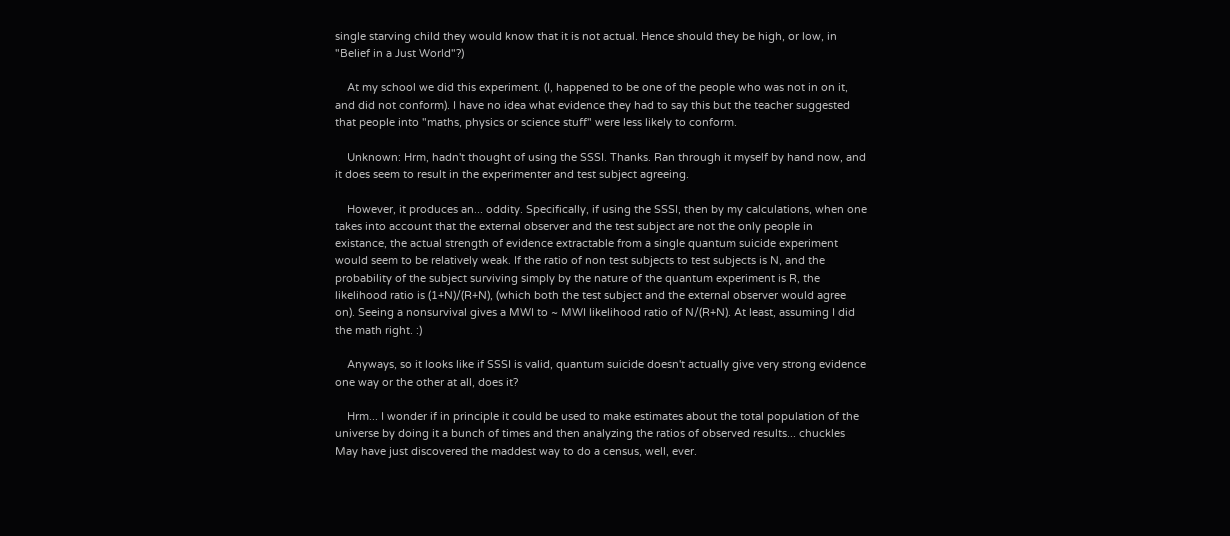single starving child they would know that it is not actual. Hence should they be high, or low, in "Belief in a Just World"?)

    At my school we did this experiment. (I, happened to be one of the people who was not in on it, and did not conform). I have no idea what evidence they had to say this but the teacher suggested that people into "maths, physics or science stuff" were less likely to conform.

    Unknown: Hrm, hadn't thought of using the SSSI. Thanks. Ran through it myself by hand now, and it does seem to result in the experimenter and test subject agreeing.

    However, it produces an... oddity. Specifically, if using the SSSI, then by my calculations, when one takes into account that the external observer and the test subject are not the only people in existance, the actual strength of evidence extractable from a single quantum suicide experiment would seem to be relatively weak. If the ratio of non test subjects to test subjects is N, and the probability of the subject surviving simply by the nature of the quantum experiment is R, the likelihood ratio is (1+N)/(R+N), (which both the test subject and the external observer would agree on). Seeing a nonsurvival gives a MWI to ~ MWI likelihood ratio of N/(R+N). At least, assuming I did the math right. :)

    Anyways, so it looks like if SSSI is valid, quantum suicide doesn't actually give very strong evidence one way or the other at all, does it?

    Hrm... I wonder if in principle it could be used to make estimates about the total population of the universe by doing it a bunch of times and then analyzing the ratios of observed results... chuckles May have just discovered the maddest way to do a census, well, ever.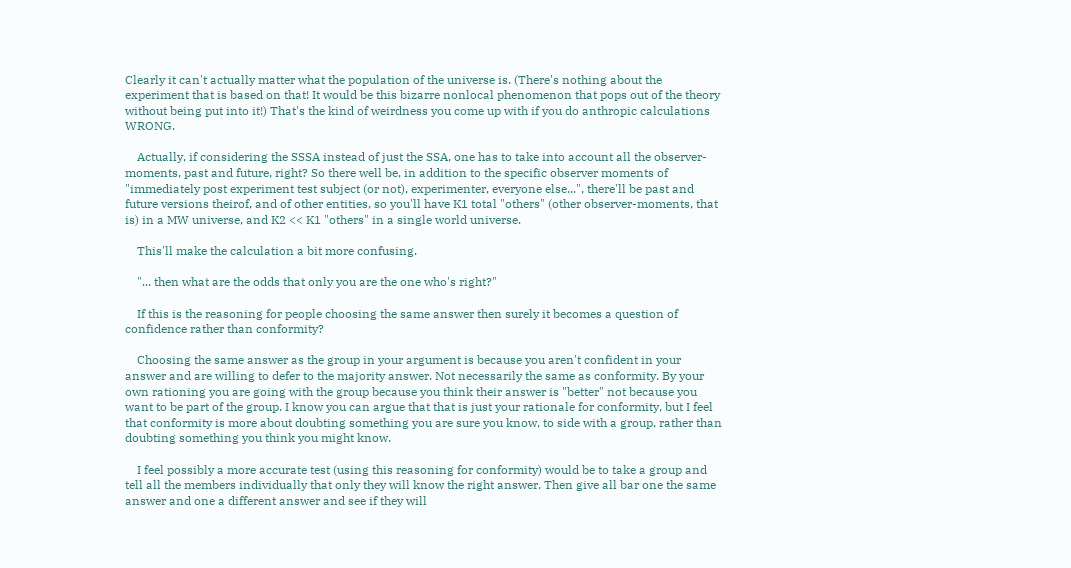Clearly it can't actually matter what the population of the universe is. (There's nothing about the experiment that is based on that! It would be this bizarre nonlocal phenomenon that pops out of the theory without being put into it!) That's the kind of weirdness you come up with if you do anthropic calculations WRONG.

    Actually, if considering the SSSA instead of just the SSA, one has to take into account all the observer-moments, past and future, right? So there well be, in addition to the specific observer moments of "immediately post experiment test subject (or not), experimenter, everyone else...", there'll be past and future versions theirof, and of other entities, so you'll have K1 total "others" (other observer-moments, that is) in a MW universe, and K2 << K1 "others" in a single world universe.

    This'll make the calculation a bit more confusing.

    "... then what are the odds that only you are the one who's right?"

    If this is the reasoning for people choosing the same answer then surely it becomes a question of confidence rather than conformity?

    Choosing the same answer as the group in your argument is because you aren't confident in your answer and are willing to defer to the majority answer. Not necessarily the same as conformity. By your own rationing you are going with the group because you think their answer is "better" not because you want to be part of the group. I know you can argue that that is just your rationale for conformity, but I feel that conformity is more about doubting something you are sure you know, to side with a group, rather than doubting something you think you might know.

    I feel possibly a more accurate test (using this reasoning for conformity) would be to take a group and tell all the members individually that only they will know the right answer. Then give all bar one the same answer and one a different answer and see if they will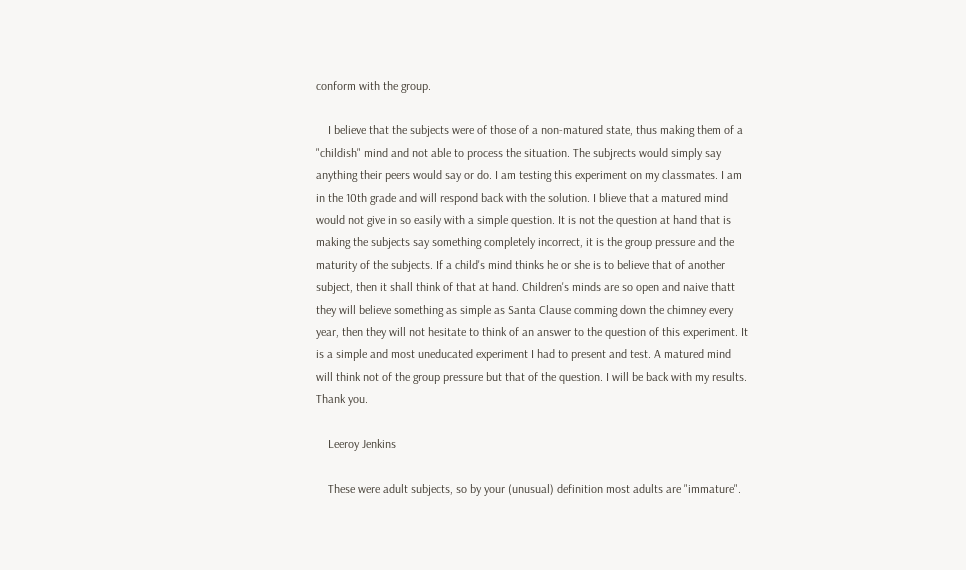conform with the group.

    I believe that the subjects were of those of a non-matured state, thus making them of a "childish" mind and not able to process the situation. The subjrects would simply say anything their peers would say or do. I am testing this experiment on my classmates. I am in the 10th grade and will respond back with the solution. I blieve that a matured mind would not give in so easily with a simple question. It is not the question at hand that is making the subjects say something completely incorrect, it is the group pressure and the maturity of the subjects. If a child's mind thinks he or she is to believe that of another subject, then it shall think of that at hand. Children's minds are so open and naive thatt they will believe something as simple as Santa Clause comming down the chimney every year, then they will not hesitate to think of an answer to the question of this experiment. It is a simple and most uneducated experiment I had to present and test. A matured mind will think not of the group pressure but that of the question. I will be back with my results. Thank you.

    Leeroy Jenkins

    These were adult subjects, so by your (unusual) definition most adults are "immature".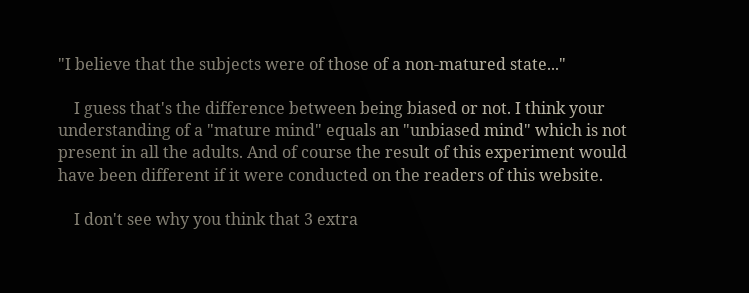"I believe that the subjects were of those of a non-matured state..."

    I guess that's the difference between being biased or not. I think your understanding of a "mature mind" equals an "unbiased mind" which is not present in all the adults. And of course the result of this experiment would have been different if it were conducted on the readers of this website.

    I don't see why you think that 3 extra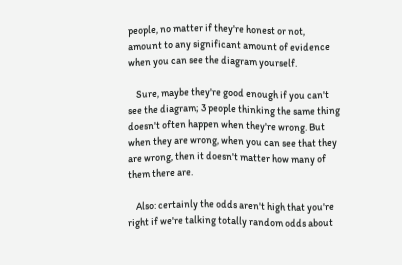people, no matter if they're honest or not, amount to any significant amount of evidence when you can see the diagram yourself.

    Sure, maybe they're good enough if you can't see the diagram; 3 people thinking the same thing doesn't often happen when they're wrong. But when they are wrong, when you can see that they are wrong, then it doesn't matter how many of them there are.

    Also: certainly the odds aren't high that you're right if we're talking totally random odds about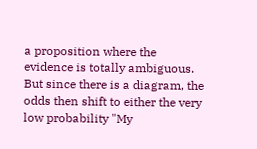a proposition where the evidence is totally ambiguous. But since there is a diagram, the odds then shift to either the very low probability "My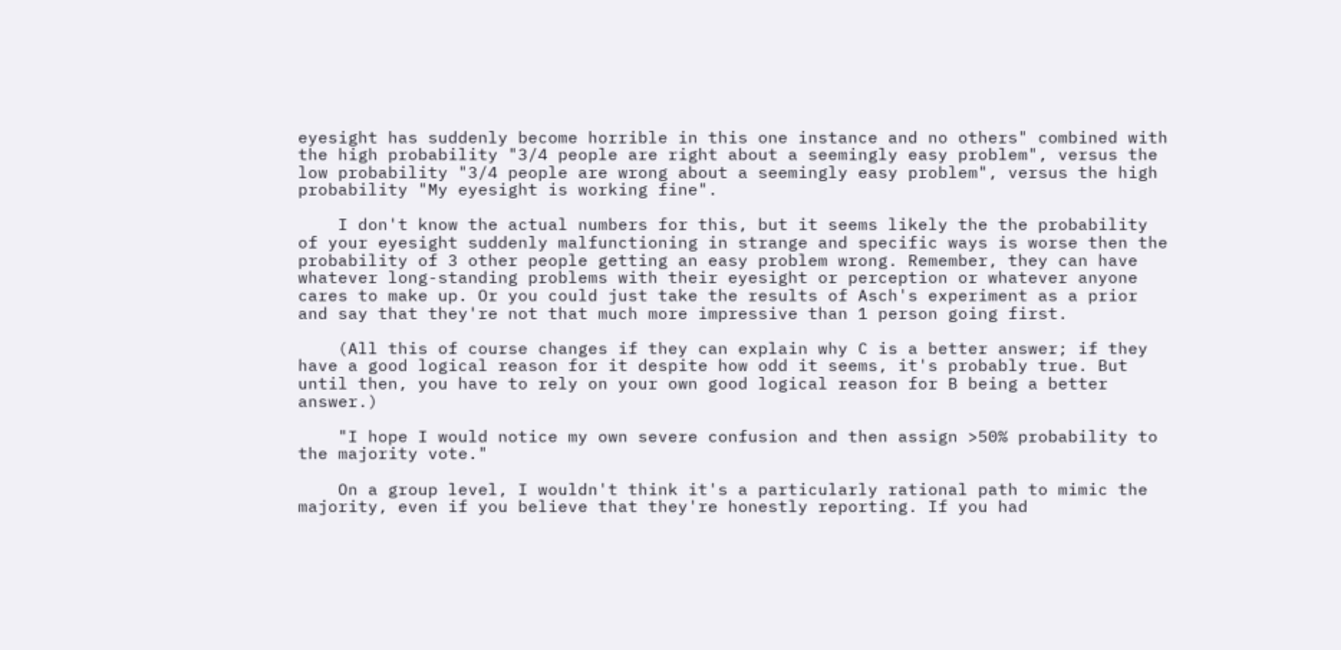eyesight has suddenly become horrible in this one instance and no others" combined with the high probability "3/4 people are right about a seemingly easy problem", versus the low probability "3/4 people are wrong about a seemingly easy problem", versus the high probability "My eyesight is working fine".

    I don't know the actual numbers for this, but it seems likely the the probability of your eyesight suddenly malfunctioning in strange and specific ways is worse then the probability of 3 other people getting an easy problem wrong. Remember, they can have whatever long-standing problems with their eyesight or perception or whatever anyone cares to make up. Or you could just take the results of Asch's experiment as a prior and say that they're not that much more impressive than 1 person going first.

    (All this of course changes if they can explain why C is a better answer; if they have a good logical reason for it despite how odd it seems, it's probably true. But until then, you have to rely on your own good logical reason for B being a better answer.)

    "I hope I would notice my own severe confusion and then assign >50% probability to the majority vote."

    On a group level, I wouldn't think it's a particularly rational path to mimic the majority, even if you believe that they're honestly reporting. If you had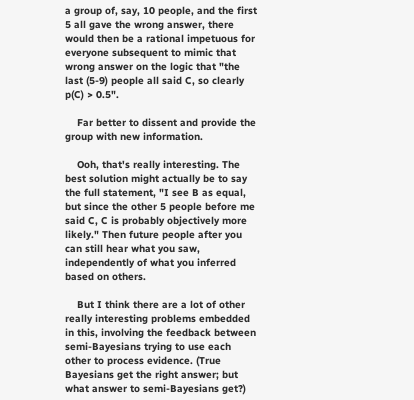a group of, say, 10 people, and the first 5 all gave the wrong answer, there would then be a rational impetuous for everyone subsequent to mimic that wrong answer on the logic that "the last (5-9) people all said C, so clearly p(C) > 0.5".

    Far better to dissent and provide the group with new information.

    Ooh, that's really interesting. The best solution might actually be to say the full statement, "I see B as equal, but since the other 5 people before me said C, C is probably objectively more likely." Then future people after you can still hear what you saw, independently of what you inferred based on others.

    But I think there are a lot of other really interesting problems embedded in this, involving the feedback between semi-Bayesians trying to use each other to process evidence. (True Bayesians get the right answer; but what answer to semi-Bayesians get?)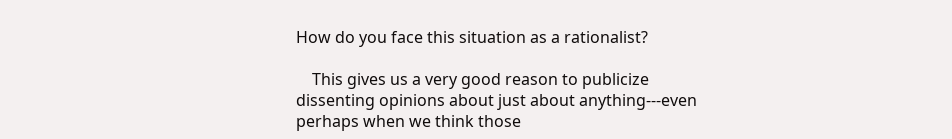How do you face this situation as a rationalist?

    This gives us a very good reason to publicize dissenting opinions about just about anything---even perhaps when we think those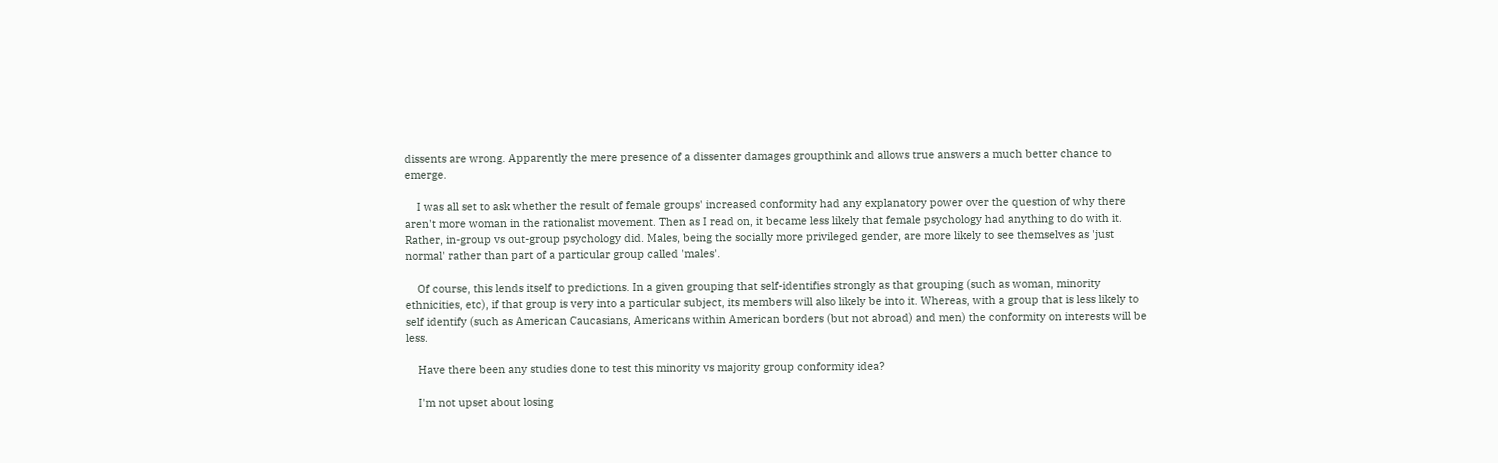dissents are wrong. Apparently the mere presence of a dissenter damages groupthink and allows true answers a much better chance to emerge.

    I was all set to ask whether the result of female groups' increased conformity had any explanatory power over the question of why there aren't more woman in the rationalist movement. Then as I read on, it became less likely that female psychology had anything to do with it. Rather, in-group vs out-group psychology did. Males, being the socially more privileged gender, are more likely to see themselves as 'just normal' rather than part of a particular group called 'males'.

    Of course, this lends itself to predictions. In a given grouping that self-identifies strongly as that grouping (such as woman, minority ethnicities, etc), if that group is very into a particular subject, its members will also likely be into it. Whereas, with a group that is less likely to self identify (such as American Caucasians, Americans within American borders (but not abroad) and men) the conformity on interests will be less.

    Have there been any studies done to test this minority vs majority group conformity idea?

    I'm not upset about losing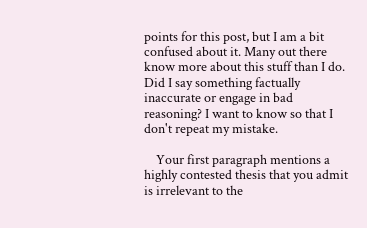points for this post, but I am a bit confused about it. Many out there know more about this stuff than I do. Did I say something factually inaccurate or engage in bad reasoning? I want to know so that I don't repeat my mistake.

    Your first paragraph mentions a highly contested thesis that you admit is irrelevant to the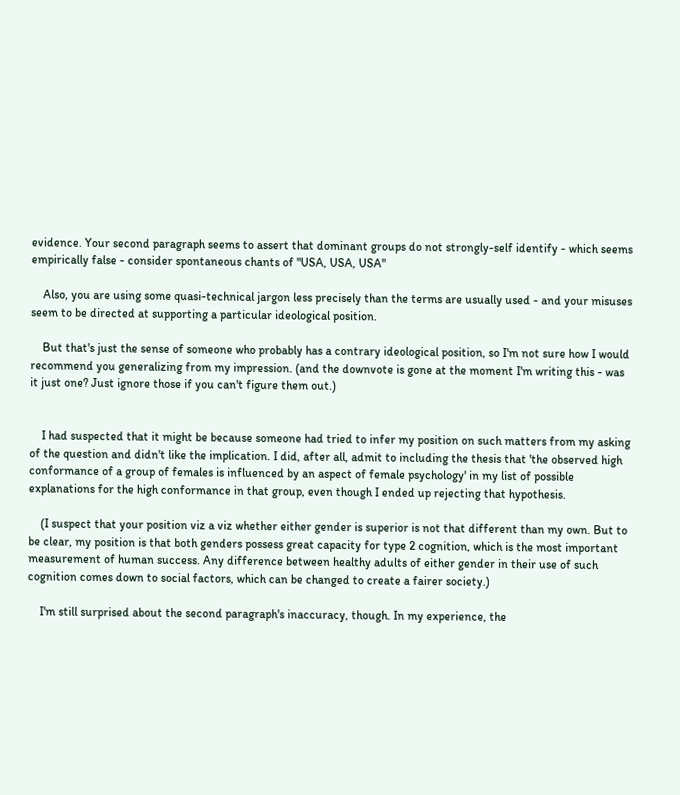evidence. Your second paragraph seems to assert that dominant groups do not strongly-self identify - which seems empirically false - consider spontaneous chants of "USA, USA, USA"

    Also, you are using some quasi-technical jargon less precisely than the terms are usually used - and your misuses seem to be directed at supporting a particular ideological position.

    But that's just the sense of someone who probably has a contrary ideological position, so I'm not sure how I would recommend you generalizing from my impression. (and the downvote is gone at the moment I'm writing this - was it just one? Just ignore those if you can't figure them out.)


    I had suspected that it might be because someone had tried to infer my position on such matters from my asking of the question and didn't like the implication. I did, after all, admit to including the thesis that 'the observed high conformance of a group of females is influenced by an aspect of female psychology' in my list of possible explanations for the high conformance in that group, even though I ended up rejecting that hypothesis.

    (I suspect that your position viz a viz whether either gender is superior is not that different than my own. But to be clear, my position is that both genders possess great capacity for type 2 cognition, which is the most important measurement of human success. Any difference between healthy adults of either gender in their use of such cognition comes down to social factors, which can be changed to create a fairer society.)

    I'm still surprised about the second paragraph's inaccuracy, though. In my experience, the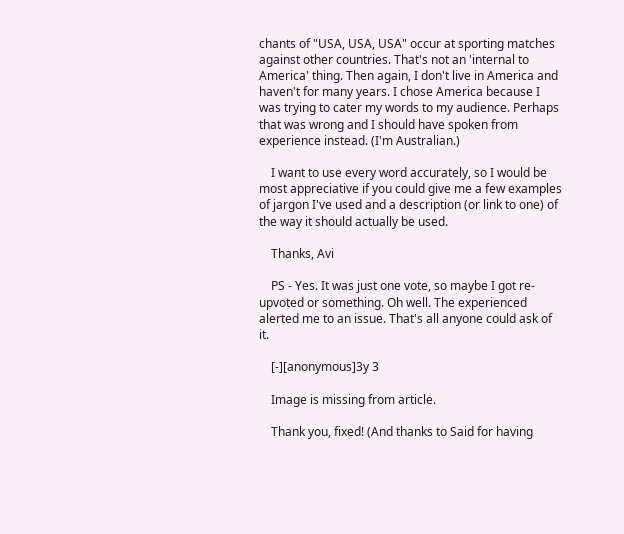chants of "USA, USA, USA" occur at sporting matches against other countries. That's not an 'internal to America' thing. Then again, I don't live in America and haven't for many years. I chose America because I was trying to cater my words to my audience. Perhaps that was wrong and I should have spoken from experience instead. (I'm Australian.)

    I want to use every word accurately, so I would be most appreciative if you could give me a few examples of jargon I've used and a description (or link to one) of the way it should actually be used.

    Thanks, Avi

    PS - Yes. It was just one vote, so maybe I got re-upvoted or something. Oh well. The experienced alerted me to an issue. That's all anyone could ask of it.

    [-][anonymous]3y 3

    Image is missing from article.

    Thank you, fixed! (And thanks to Said for having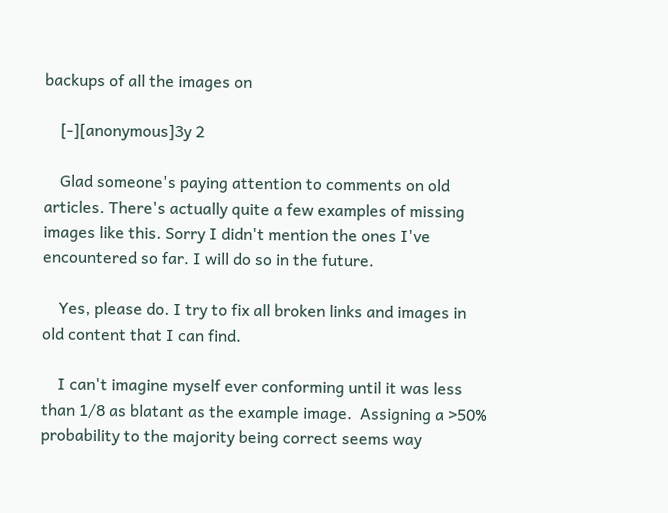backups of all the images on

    [-][anonymous]3y 2

    Glad someone's paying attention to comments on old articles. There's actually quite a few examples of missing images like this. Sorry I didn't mention the ones I've encountered so far. I will do so in the future.

    Yes, please do. I try to fix all broken links and images in old content that I can find.

    I can't imagine myself ever conforming until it was less than 1/8 as blatant as the example image.  Assigning a >50% probability to the majority being correct seems way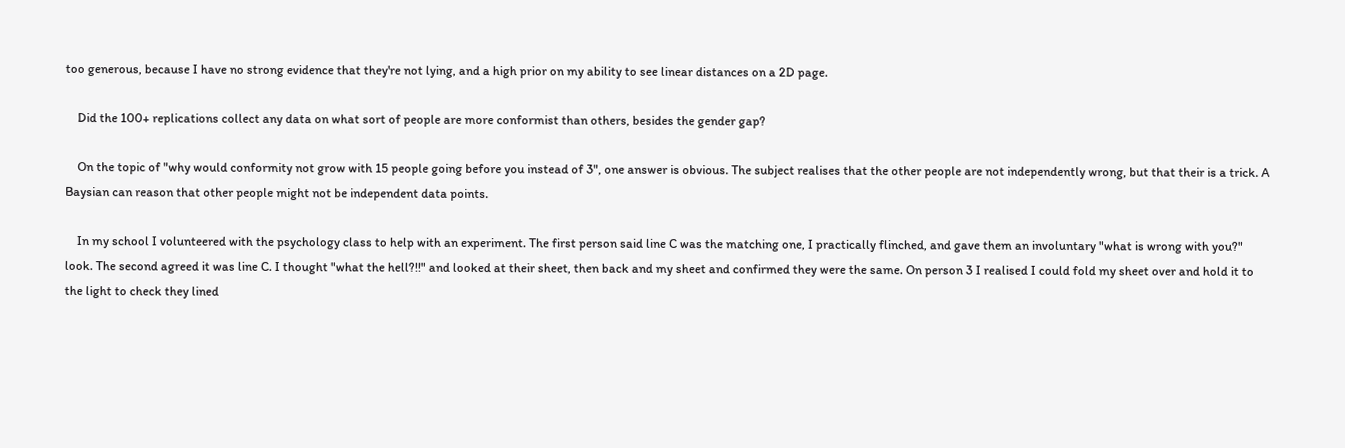too generous, because I have no strong evidence that they're not lying, and a high prior on my ability to see linear distances on a 2D page.

    Did the 100+ replications collect any data on what sort of people are more conformist than others, besides the gender gap?

    On the topic of "why would conformity not grow with 15 people going before you instead of 3", one answer is obvious. The subject realises that the other people are not independently wrong, but that their is a trick. A Baysian can reason that other people might not be independent data points.

    In my school I volunteered with the psychology class to help with an experiment. The first person said line C was the matching one, I practically flinched, and gave them an involuntary "what is wrong with you?" look. The second agreed it was line C. I thought "what the hell?!!" and looked at their sheet, then back and my sheet and confirmed they were the same. On person 3 I realised I could fold my sheet over and hold it to the light to check they lined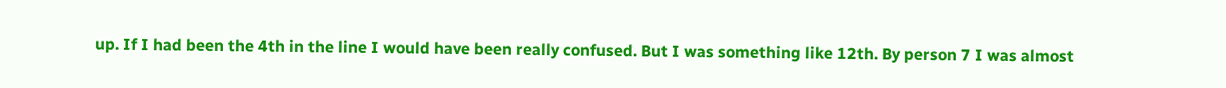up. If I had been the 4th in the line I would have been really confused. But I was something like 12th. By person 7 I was almost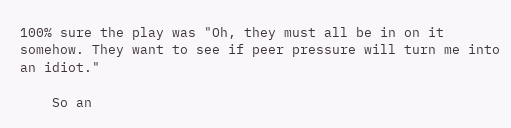100% sure the play was "Oh, they must all be in on it somehow. They want to see if peer pressure will turn me into an idiot."

    So an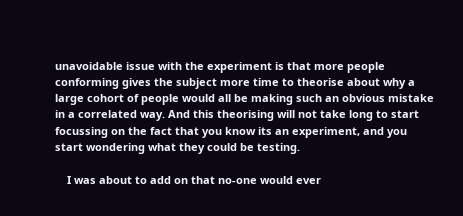unavoidable issue with the experiment is that more people conforming gives the subject more time to theorise about why a large cohort of people would all be making such an obvious mistake in a correlated way. And this theorising will not take long to start focussing on the fact that you know its an experiment, and you start wondering what they could be testing.

    I was about to add on that no-one would ever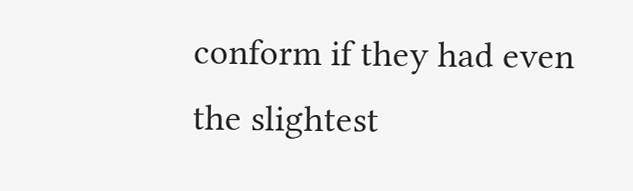conform if they had even the slightest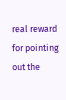real reward for pointing out the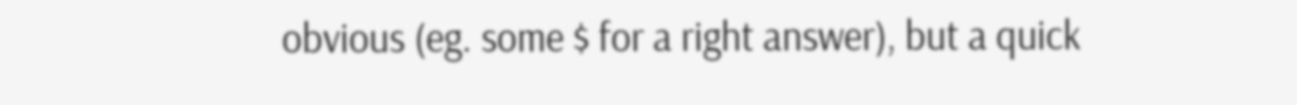obvious (eg. some $ for a right answer), but a quick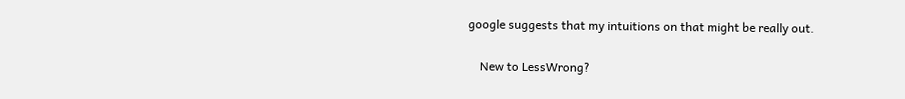google suggests that my intuitions on that might be really out.

    New to LessWrong?